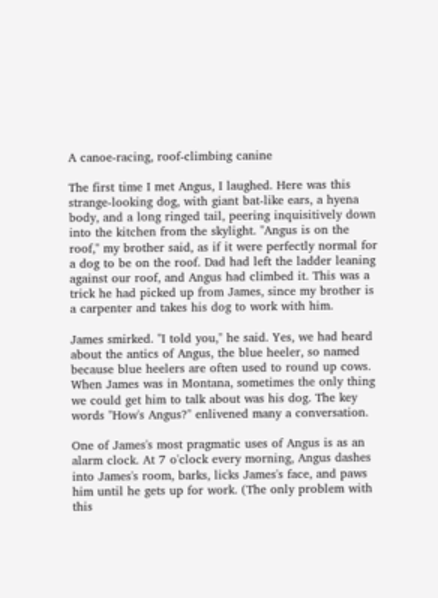A canoe-racing, roof-climbing canine

The first time I met Angus, I laughed. Here was this strange-looking dog, with giant bat-like ears, a hyena body, and a long ringed tail, peering inquisitively down into the kitchen from the skylight. "Angus is on the roof," my brother said, as if it were perfectly normal for a dog to be on the roof. Dad had left the ladder leaning against our roof, and Angus had climbed it. This was a trick he had picked up from James, since my brother is a carpenter and takes his dog to work with him.

James smirked. "I told you," he said. Yes, we had heard about the antics of Angus, the blue heeler, so named because blue heelers are often used to round up cows. When James was in Montana, sometimes the only thing we could get him to talk about was his dog. The key words "How's Angus?" enlivened many a conversation.

One of James's most pragmatic uses of Angus is as an alarm clock. At 7 o'clock every morning, Angus dashes into James's room, barks, licks James's face, and paws him until he gets up for work. (The only problem with this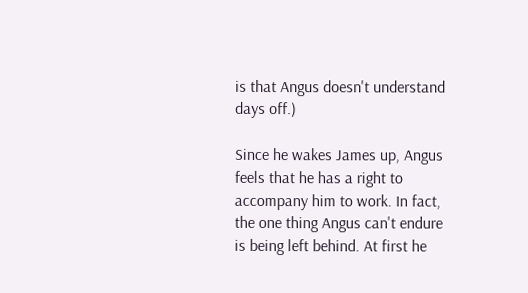is that Angus doesn't understand days off.)

Since he wakes James up, Angus feels that he has a right to accompany him to work. In fact, the one thing Angus can't endure is being left behind. At first he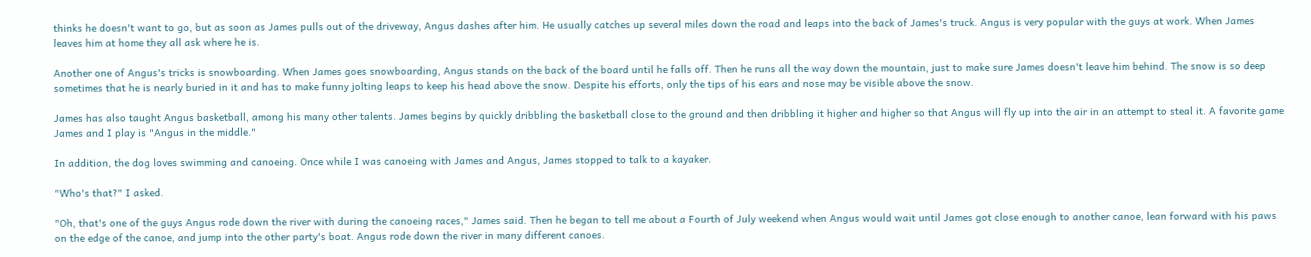thinks he doesn't want to go, but as soon as James pulls out of the driveway, Angus dashes after him. He usually catches up several miles down the road and leaps into the back of James's truck. Angus is very popular with the guys at work. When James leaves him at home they all ask where he is.

Another one of Angus's tricks is snowboarding. When James goes snowboarding, Angus stands on the back of the board until he falls off. Then he runs all the way down the mountain, just to make sure James doesn't leave him behind. The snow is so deep sometimes that he is nearly buried in it and has to make funny jolting leaps to keep his head above the snow. Despite his efforts, only the tips of his ears and nose may be visible above the snow.

James has also taught Angus basketball, among his many other talents. James begins by quickly dribbling the basketball close to the ground and then dribbling it higher and higher so that Angus will fly up into the air in an attempt to steal it. A favorite game James and I play is "Angus in the middle."

In addition, the dog loves swimming and canoeing. Once while I was canoeing with James and Angus, James stopped to talk to a kayaker.

"Who's that?" I asked.

"Oh, that's one of the guys Angus rode down the river with during the canoeing races," James said. Then he began to tell me about a Fourth of July weekend when Angus would wait until James got close enough to another canoe, lean forward with his paws on the edge of the canoe, and jump into the other party's boat. Angus rode down the river in many different canoes.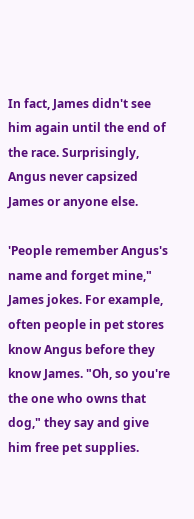In fact, James didn't see him again until the end of the race. Surprisingly, Angus never capsized James or anyone else.

'People remember Angus's name and forget mine," James jokes. For example, often people in pet stores know Angus before they know James. "Oh, so you're the one who owns that dog," they say and give him free pet supplies.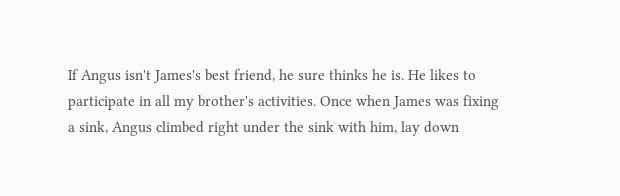If Angus isn't James's best friend, he sure thinks he is. He likes to participate in all my brother's activities. Once when James was fixing a sink, Angus climbed right under the sink with him, lay down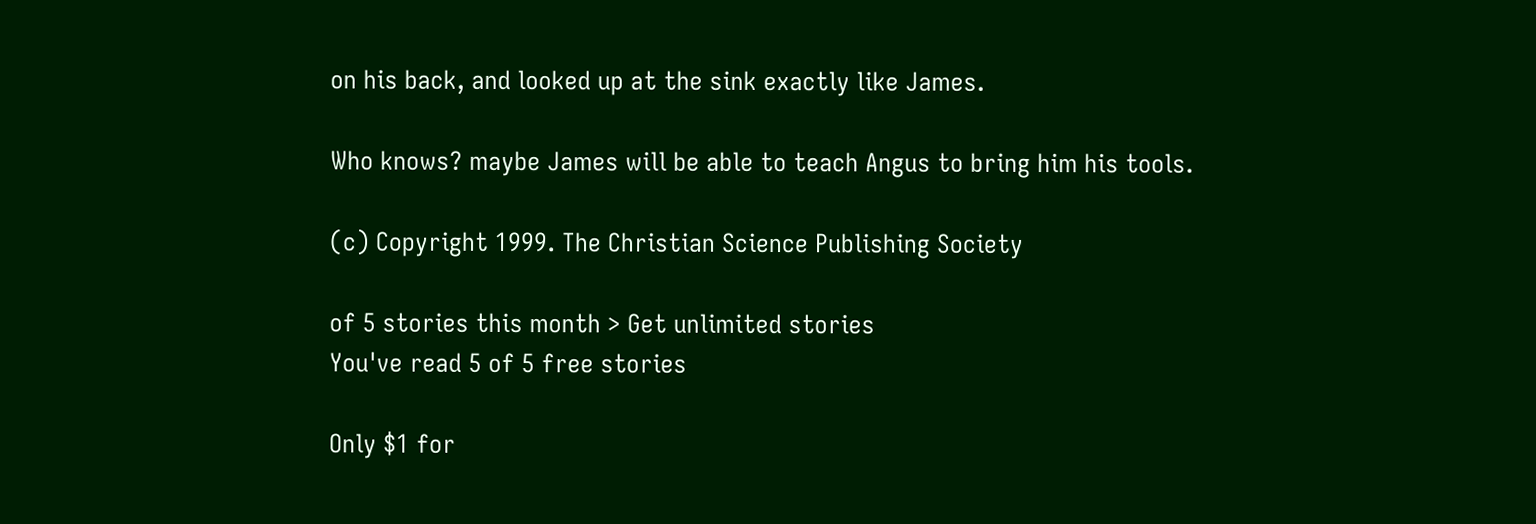on his back, and looked up at the sink exactly like James.

Who knows? maybe James will be able to teach Angus to bring him his tools.

(c) Copyright 1999. The Christian Science Publishing Society

of 5 stories this month > Get unlimited stories
You've read 5 of 5 free stories

Only $1 for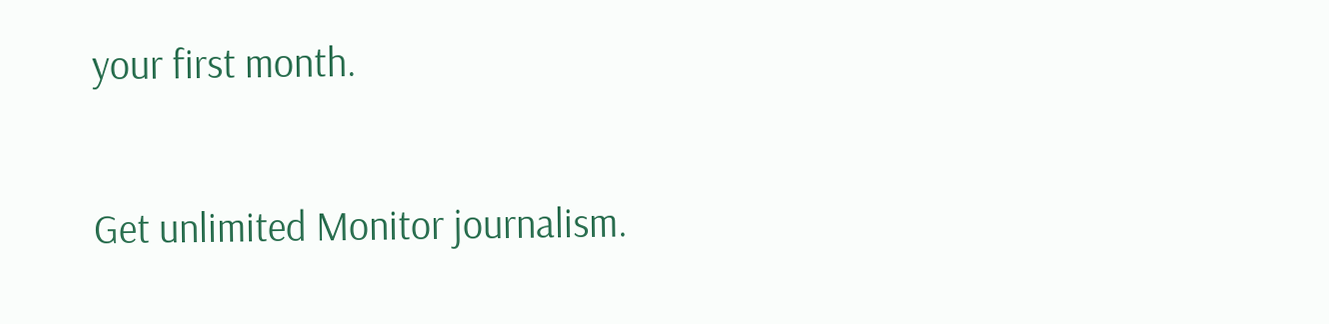your first month.

Get unlimited Monitor journalism.